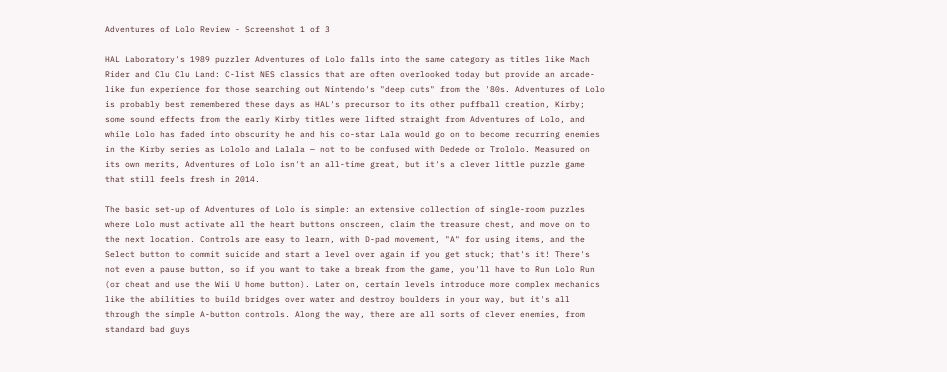Adventures of Lolo Review - Screenshot 1 of 3

HAL Laboratory's 1989 puzzler Adventures of Lolo falls into the same category as titles like Mach Rider and Clu Clu Land: C-list NES classics that are often overlooked today but provide an arcade-like fun experience for those searching out Nintendo's "deep cuts" from the '80s. Adventures of Lolo is probably best remembered these days as HAL's precursor to its other puffball creation, Kirby; some sound effects from the early Kirby titles were lifted straight from Adventures of Lolo, and while Lolo has faded into obscurity he and his co-star Lala would go on to become recurring enemies in the Kirby series as Lololo and Lalala — not to be confused with Dedede or Trololo. Measured on its own merits, Adventures of Lolo isn't an all-time great, but it's a clever little puzzle game that still feels fresh in 2014.

The basic set-up of Adventures of Lolo is simple: an extensive collection of single-room puzzles where Lolo must activate all the heart buttons onscreen, claim the treasure chest, and move on to the next location. Controls are easy to learn, with D-pad movement, "A" for using items, and the Select button to commit suicide and start a level over again if you get stuck; that's it! There's not even a pause button, so if you want to take a break from the game, you'll have to Run Lolo Run (or cheat and use the Wii U home button). Later on, certain levels introduce more complex mechanics like the abilities to build bridges over water and destroy boulders in your way, but it's all through the simple A-button controls. Along the way, there are all sorts of clever enemies, from standard bad guys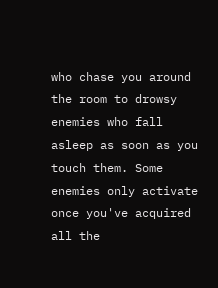who chase you around the room to drowsy enemies who fall asleep as soon as you touch them. Some enemies only activate once you've acquired all the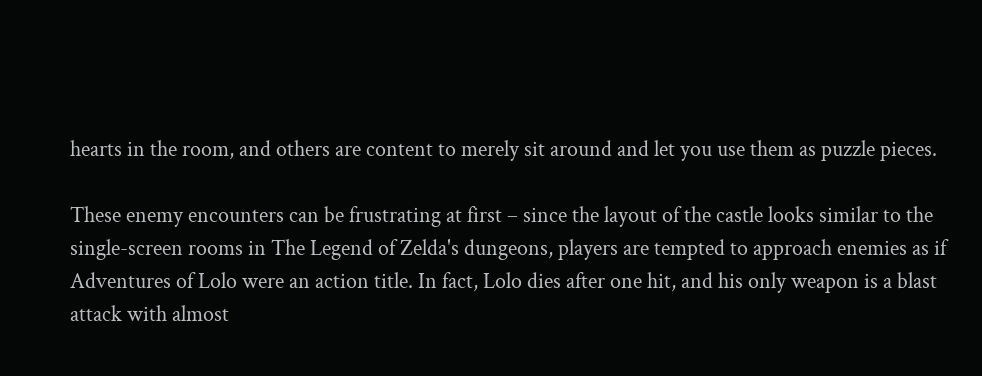hearts in the room, and others are content to merely sit around and let you use them as puzzle pieces.

These enemy encounters can be frustrating at first – since the layout of the castle looks similar to the single-screen rooms in The Legend of Zelda's dungeons, players are tempted to approach enemies as if Adventures of Lolo were an action title. In fact, Lolo dies after one hit, and his only weapon is a blast attack with almost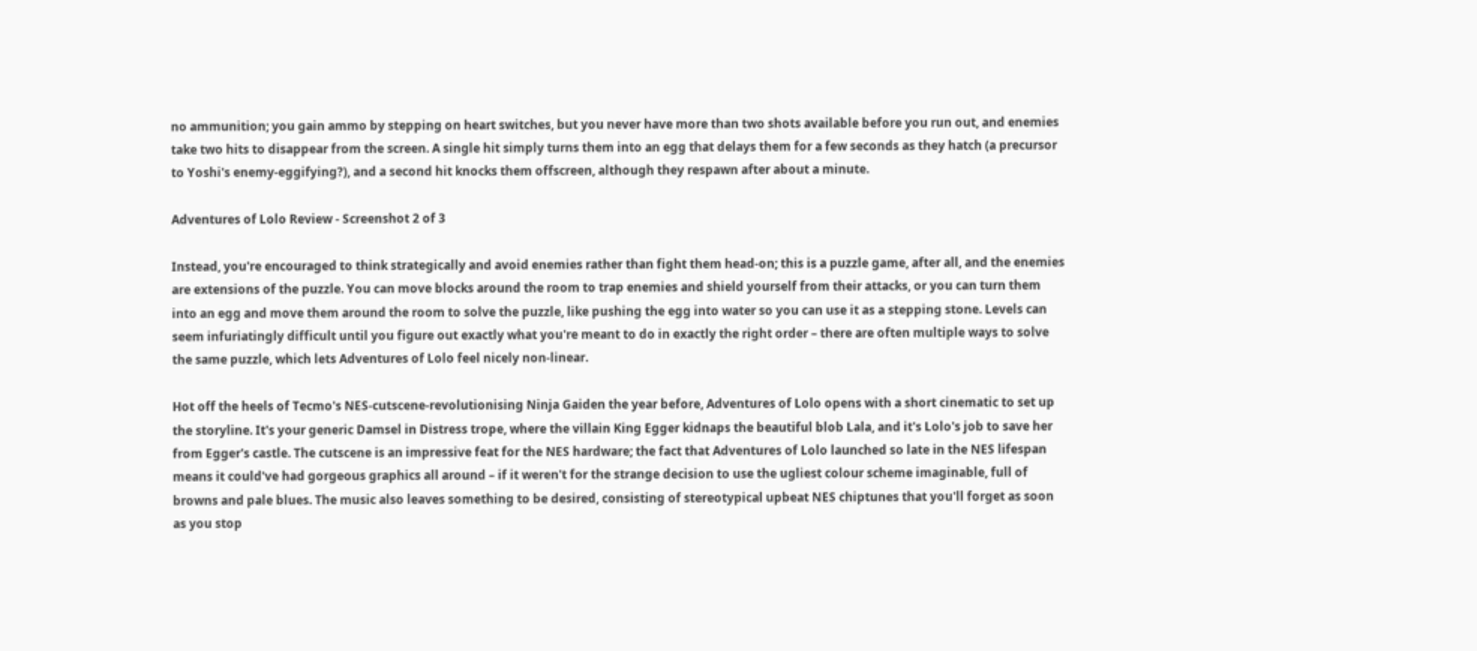no ammunition; you gain ammo by stepping on heart switches, but you never have more than two shots available before you run out, and enemies take two hits to disappear from the screen. A single hit simply turns them into an egg that delays them for a few seconds as they hatch (a precursor to Yoshi's enemy-eggifying?), and a second hit knocks them offscreen, although they respawn after about a minute.

Adventures of Lolo Review - Screenshot 2 of 3

Instead, you're encouraged to think strategically and avoid enemies rather than fight them head-on; this is a puzzle game, after all, and the enemies are extensions of the puzzle. You can move blocks around the room to trap enemies and shield yourself from their attacks, or you can turn them into an egg and move them around the room to solve the puzzle, like pushing the egg into water so you can use it as a stepping stone. Levels can seem infuriatingly difficult until you figure out exactly what you're meant to do in exactly the right order – there are often multiple ways to solve the same puzzle, which lets Adventures of Lolo feel nicely non-linear.

Hot off the heels of Tecmo's NES-cutscene-revolutionising Ninja Gaiden the year before, Adventures of Lolo opens with a short cinematic to set up the storyline. It's your generic Damsel in Distress trope, where the villain King Egger kidnaps the beautiful blob Lala, and it's Lolo's job to save her from Egger's castle. The cutscene is an impressive feat for the NES hardware; the fact that Adventures of Lolo launched so late in the NES lifespan means it could've had gorgeous graphics all around – if it weren't for the strange decision to use the ugliest colour scheme imaginable, full of browns and pale blues. The music also leaves something to be desired, consisting of stereotypical upbeat NES chiptunes that you'll forget as soon as you stop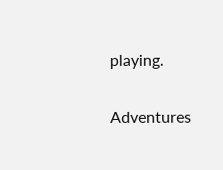playing.

Adventures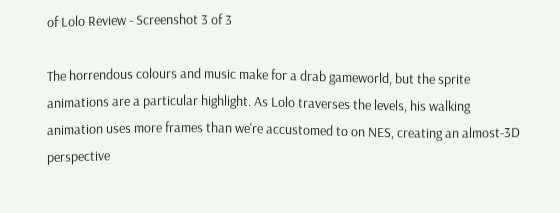of Lolo Review - Screenshot 3 of 3

The horrendous colours and music make for a drab gameworld, but the sprite animations are a particular highlight. As Lolo traverses the levels, his walking animation uses more frames than we're accustomed to on NES, creating an almost-3D perspective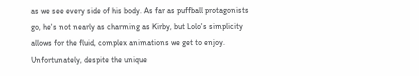as we see every side of his body. As far as puffball protagonists go, he's not nearly as charming as Kirby, but Lolo's simplicity allows for the fluid, complex animations we get to enjoy. Unfortunately, despite the unique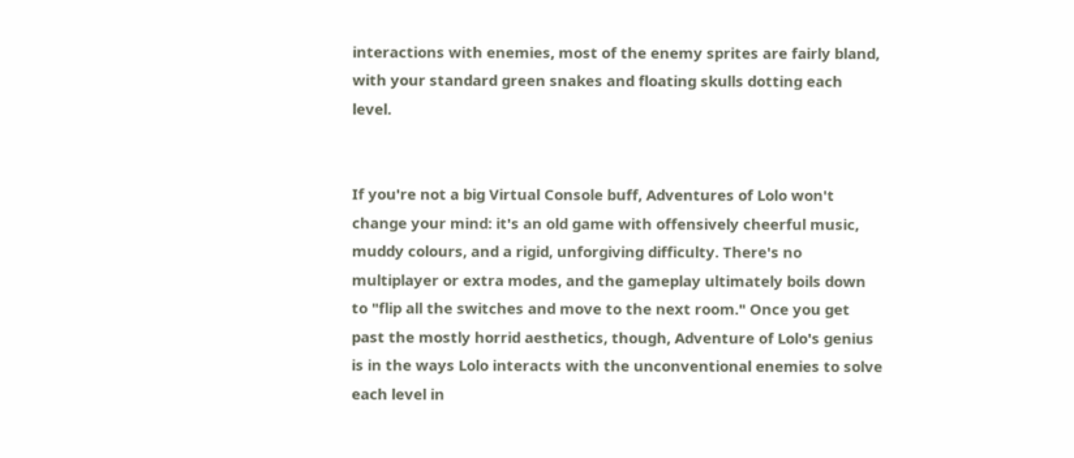interactions with enemies, most of the enemy sprites are fairly bland, with your standard green snakes and floating skulls dotting each level.


If you're not a big Virtual Console buff, Adventures of Lolo won't change your mind: it's an old game with offensively cheerful music, muddy colours, and a rigid, unforgiving difficulty. There's no multiplayer or extra modes, and the gameplay ultimately boils down to "flip all the switches and move to the next room." Once you get past the mostly horrid aesthetics, though, Adventure of Lolo's genius is in the ways Lolo interacts with the unconventional enemies to solve each level in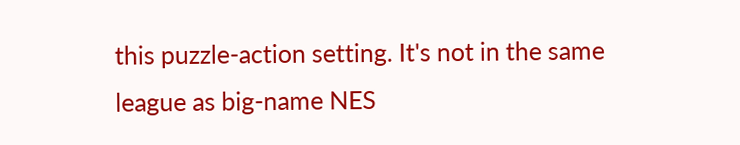this puzzle-action setting. It's not in the same league as big-name NES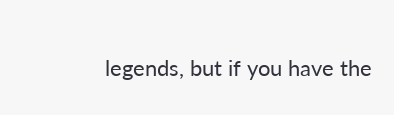legends, but if you have the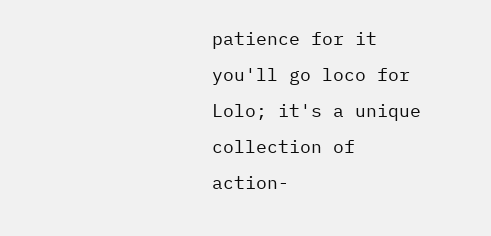patience for it you'll go loco for Lolo; it's a unique collection of action-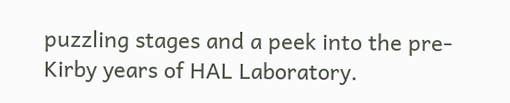puzzling stages and a peek into the pre-Kirby years of HAL Laboratory.